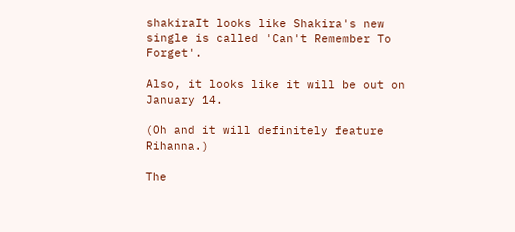shakiraIt looks like Shakira's new single is called 'Can't Remember To Forget'.

Also, it looks like it will be out on January 14.

(Oh and it will definitely feature Rihanna.)

The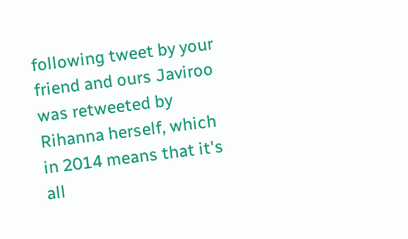following tweet by your friend and ours Javiroo was retweeted by Rihanna herself, which in 2014 means that it's all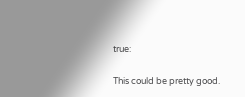true:

This could be pretty good.